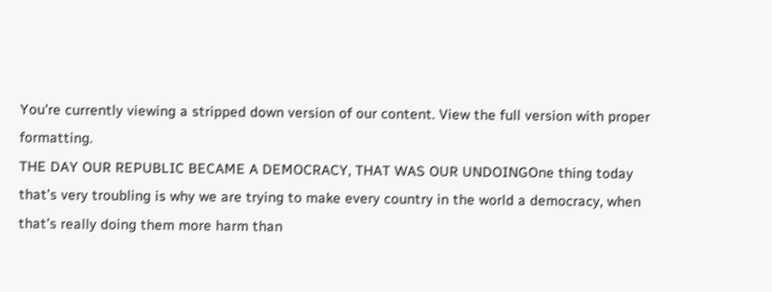You're currently viewing a stripped down version of our content. View the full version with proper formatting.
THE DAY OUR REPUBLIC BECAME A DEMOCRACY, THAT WAS OUR UNDOINGOne thing today that’s very troubling is why we are trying to make every country in the world a democracy, when that’s really doing them more harm than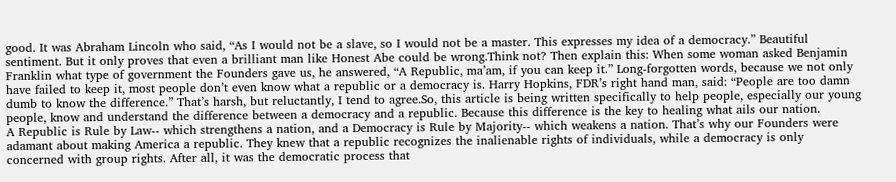good. It was Abraham Lincoln who said, “As I would not be a slave, so I would not be a master. This expresses my idea of a democracy.” Beautiful sentiment. But it only proves that even a brilliant man like Honest Abe could be wrong.Think not? Then explain this: When some woman asked Benjamin Franklin what type of government the Founders gave us, he answered, “A Republic, ma’am, if you can keep it.” Long-forgotten words, because we not only have failed to keep it, most people don’t even know what a republic or a democracy is. Harry Hopkins, FDR’s right hand man, said: “People are too damn dumb to know the difference.” That’s harsh, but reluctantly, I tend to agree.So, this article is being written specifically to help people, especially our young people, know and understand the difference between a democracy and a republic. Because this difference is the key to healing what ails our nation.
A Republic is Rule by Law-- which strengthens a nation, and a Democracy is Rule by Majority-- which weakens a nation. That’s why our Founders were adamant about making America a republic. They knew that a republic recognizes the inalienable rights of individuals, while a democracy is only concerned with group rights. After all, it was the democratic process that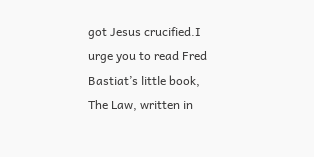got Jesus crucified.I urge you to read Fred Bastiat’s little book, The Law, written in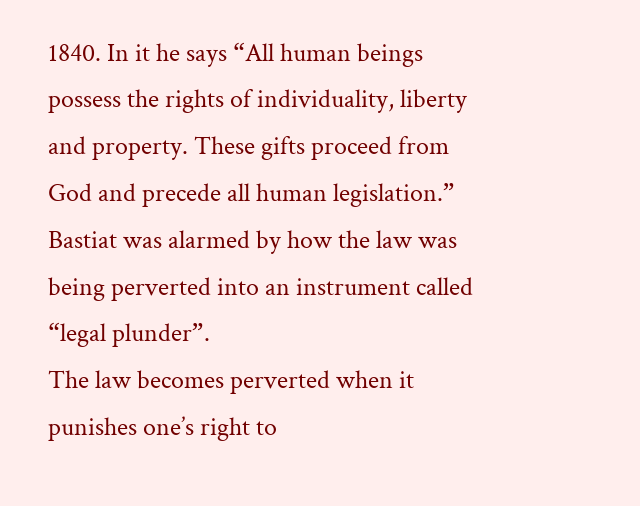1840. In it he says “All human beings possess the rights of individuality, liberty and property. These gifts proceed from God and precede all human legislation.” Bastiat was alarmed by how the law was being perverted into an instrument called “legal plunder”.
The law becomes perverted when it punishes one’s right to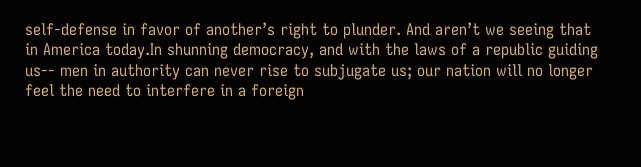self-defense in favor of another’s right to plunder. And aren’t we seeing that in America today.In shunning democracy, and with the laws of a republic guiding us-- men in authority can never rise to subjugate us; our nation will no longer feel the need to interfere in a foreign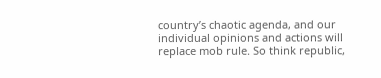country’s chaotic agenda, and our individual opinions and actions will replace mob rule. So think republic,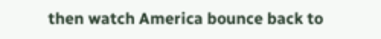then watch America bounce back to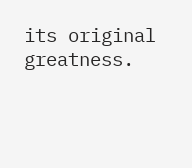its original greatness.